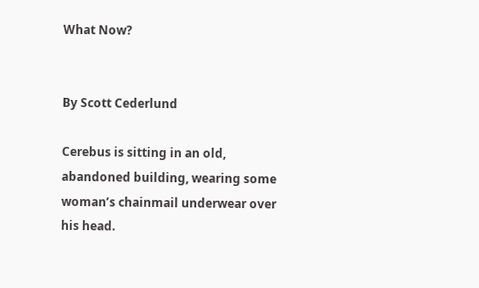What Now?


By Scott Cederlund

Cerebus is sitting in an old, abandoned building, wearing some woman’s chainmail underwear over his head.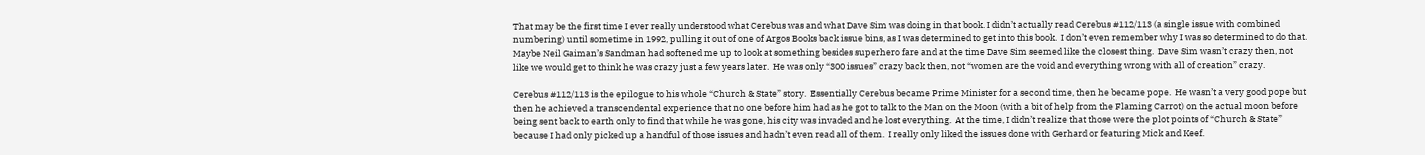That may be the first time I ever really understood what Cerebus was and what Dave Sim was doing in that book. I didn’t actually read Cerebus #112/113 (a single issue with combined numbering) until sometime in 1992, pulling it out of one of Argos Books back issue bins, as I was determined to get into this book.  I don’t even remember why I was so determined to do that.  Maybe Neil Gaiman’s Sandman had softened me up to look at something besides superhero fare and at the time Dave Sim seemed like the closest thing.  Dave Sim wasn’t crazy then, not like we would get to think he was crazy just a few years later.  He was only “300 issues” crazy back then, not “women are the void and everything wrong with all of creation” crazy.

Cerebus #112/113 is the epilogue to his whole “Church & State” story.  Essentially Cerebus became Prime Minister for a second time, then he became pope.  He wasn’t a very good pope but then he achieved a transcendental experience that no one before him had as he got to talk to the Man on the Moon (with a bit of help from the Flaming Carrot) on the actual moon before being sent back to earth only to find that while he was gone, his city was invaded and he lost everything.  At the time, I didn’t realize that those were the plot points of “Church & State” because I had only picked up a handful of those issues and hadn’t even read all of them.  I really only liked the issues done with Gerhard or featuring Mick and Keef.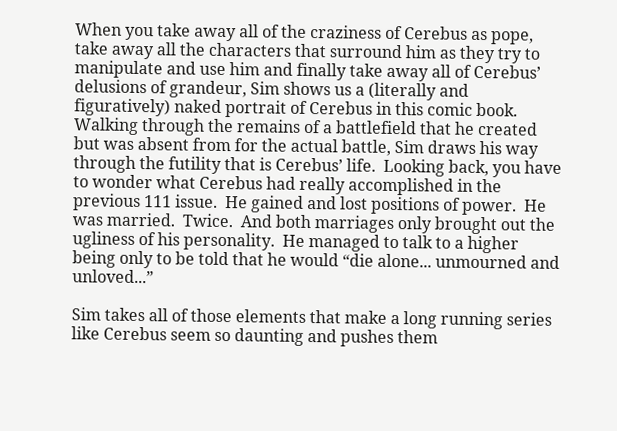When you take away all of the craziness of Cerebus as pope, take away all the characters that surround him as they try to manipulate and use him and finally take away all of Cerebus’ delusions of grandeur, Sim shows us a (literally and figuratively) naked portrait of Cerebus in this comic book.  Walking through the remains of a battlefield that he created but was absent from for the actual battle, Sim draws his way through the futility that is Cerebus’ life.  Looking back, you have to wonder what Cerebus had really accomplished in the previous 111 issue.  He gained and lost positions of power.  He was married.  Twice.  And both marriages only brought out the ugliness of his personality.  He managed to talk to a higher being only to be told that he would “die alone... unmourned and unloved...”

Sim takes all of those elements that make a long running series like Cerebus seem so daunting and pushes them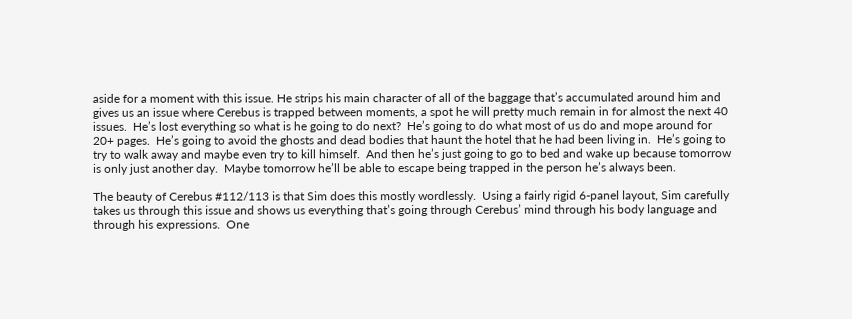aside for a moment with this issue. He strips his main character of all of the baggage that’s accumulated around him and gives us an issue where Cerebus is trapped between moments, a spot he will pretty much remain in for almost the next 40 issues.  He’s lost everything so what is he going to do next?  He’s going to do what most of us do and mope around for 20+ pages.  He’s going to avoid the ghosts and dead bodies that haunt the hotel that he had been living in.  He’s going to try to walk away and maybe even try to kill himself.  And then he’s just going to go to bed and wake up because tomorrow is only just another day.  Maybe tomorrow he’ll be able to escape being trapped in the person he’s always been.

The beauty of Cerebus #112/113 is that Sim does this mostly wordlessly.  Using a fairly rigid 6-panel layout, Sim carefully takes us through this issue and shows us everything that’s going through Cerebus’ mind through his body language and through his expressions.  One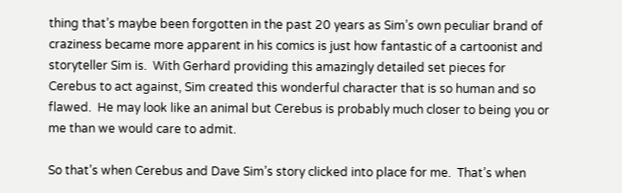thing that’s maybe been forgotten in the past 20 years as Sim’s own peculiar brand of craziness became more apparent in his comics is just how fantastic of a cartoonist and storyteller Sim is.  With Gerhard providing this amazingly detailed set pieces for Cerebus to act against, Sim created this wonderful character that is so human and so flawed.  He may look like an animal but Cerebus is probably much closer to being you or me than we would care to admit.

So that’s when Cerebus and Dave Sim’s story clicked into place for me.  That’s when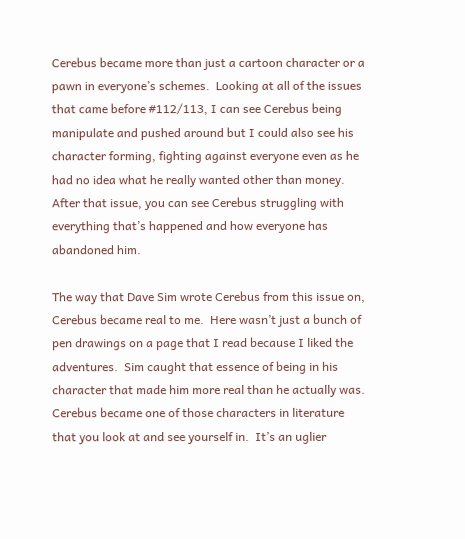Cerebus became more than just a cartoon character or a pawn in everyone’s schemes.  Looking at all of the issues that came before #112/113, I can see Cerebus being manipulate and pushed around but I could also see his character forming, fighting against everyone even as he had no idea what he really wanted other than money.  After that issue, you can see Cerebus struggling with everything that’s happened and how everyone has abandoned him.

The way that Dave Sim wrote Cerebus from this issue on, Cerebus became real to me.  Here wasn’t just a bunch of pen drawings on a page that I read because I liked the adventures.  Sim caught that essence of being in his character that made him more real than he actually was.  Cerebus became one of those characters in literature that you look at and see yourself in.  It’s an uglier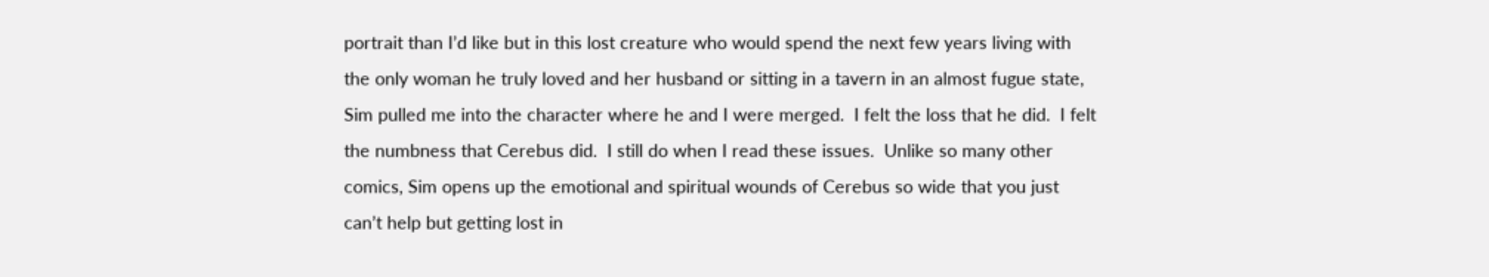portrait than I’d like but in this lost creature who would spend the next few years living with the only woman he truly loved and her husband or sitting in a tavern in an almost fugue state, Sim pulled me into the character where he and I were merged.  I felt the loss that he did.  I felt the numbness that Cerebus did.  I still do when I read these issues.  Unlike so many other comics, Sim opens up the emotional and spiritual wounds of Cerebus so wide that you just can’t help but getting lost in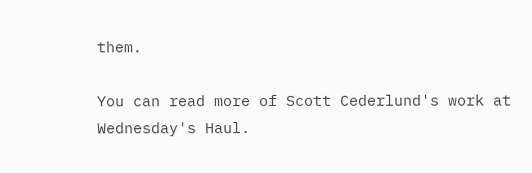them.

You can read more of Scott Cederlund's work at Wednesday's Haul.